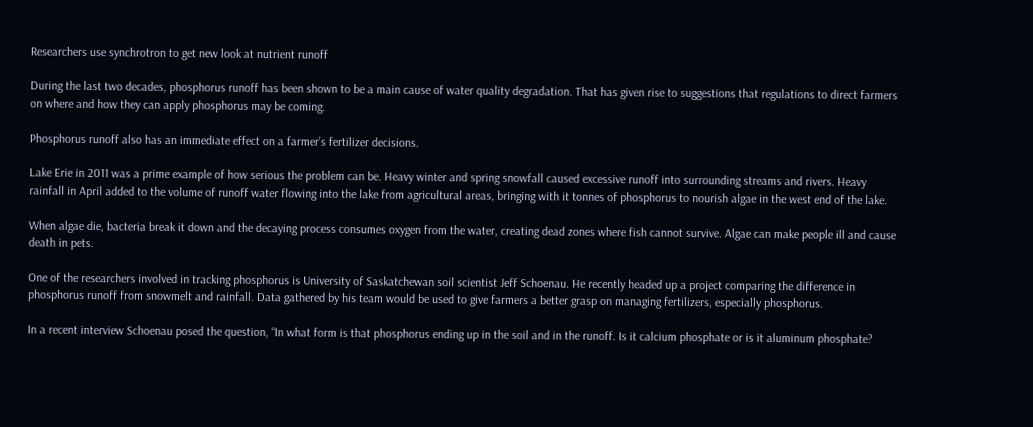Researchers use synchrotron to get new look at nutrient runoff

During the last two decades, phosphorus runoff has been shown to be a main cause of water quality degradation. That has given rise to suggestions that regulations to direct farmers on where and how they can apply phosphorus may be coming.

Phosphorus runoff also has an immediate effect on a farmer’s fertilizer decisions.

Lake Erie in 2011 was a prime example of how serious the problem can be. Heavy winter and spring snowfall caused excessive runoff into surrounding streams and rivers. Heavy rainfall in April added to the volume of runoff water flowing into the lake from agricultural areas, bringing with it tonnes of phosphorus to nourish algae in the west end of the lake.

When algae die, bacteria break it down and the decaying process consumes oxygen from the water, creating dead zones where fish cannot survive. Algae can make people ill and cause death in pets.

One of the researchers involved in tracking phosphorus is University of Saskatchewan soil scientist Jeff Schoenau. He recently headed up a project comparing the difference in phosphorus runoff from snowmelt and rainfall. Data gathered by his team would be used to give farmers a better grasp on managing fertilizers, especially phosphorus.

In a recent interview Schoenau posed the question, “In what form is that phosphorus ending up in the soil and in the runoff. Is it calcium phosphate or is it aluminum phosphate?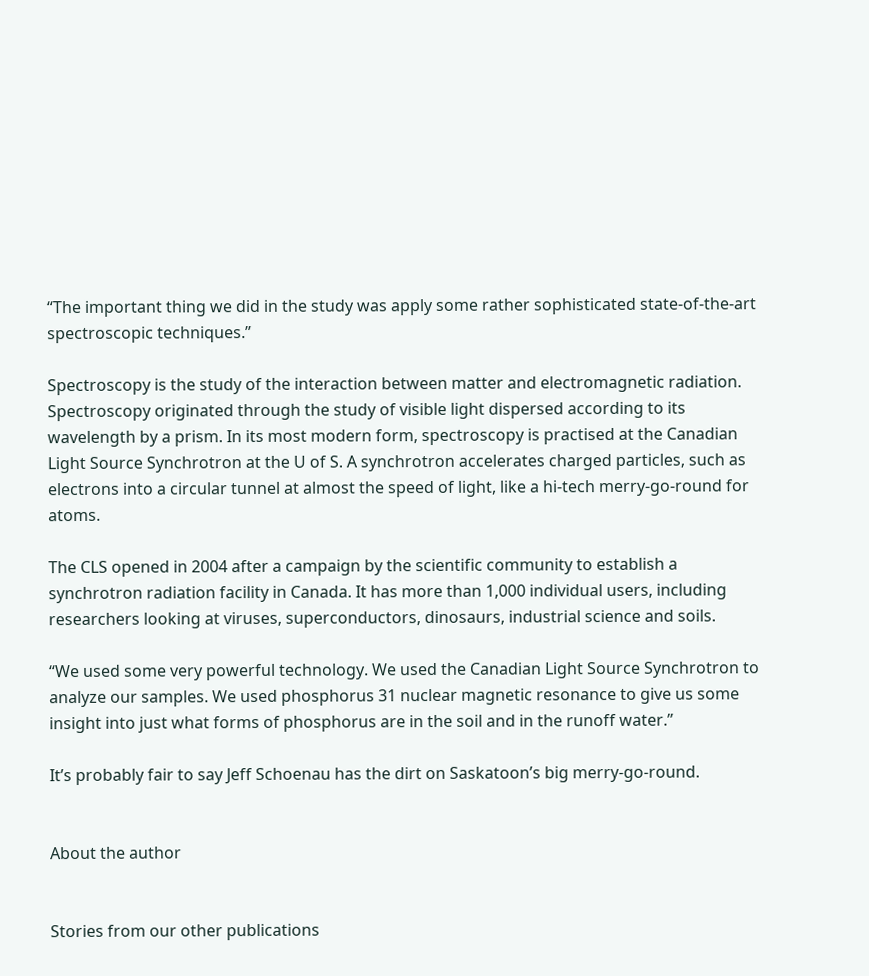“The important thing we did in the study was apply some rather sophisticated state-of-the-art spectroscopic techniques.”

Spectroscopy is the study of the interaction between matter and electromagnetic radiation. Spectroscopy originated through the study of visible light dispersed according to its wavelength by a prism. In its most modern form, spectroscopy is practised at the Canadian Light Source Synchrotron at the U of S. A synchrotron accelerates charged particles, such as electrons into a circular tunnel at almost the speed of light, like a hi-tech merry-go-round for atoms.

The CLS opened in 2004 after a campaign by the scientific community to establish a synchrotron radiation facility in Canada. It has more than 1,000 individual users, including researchers looking at viruses, superconductors, dinosaurs, industrial science and soils.

“We used some very powerful technology. We used the Canadian Light Source Synchrotron to analyze our samples. We used phosphorus 31 nuclear magnetic resonance to give us some insight into just what forms of phosphorus are in the soil and in the runoff water.”

It’s probably fair to say Jeff Schoenau has the dirt on Saskatoon’s big merry-go-round.


About the author


Stories from our other publications